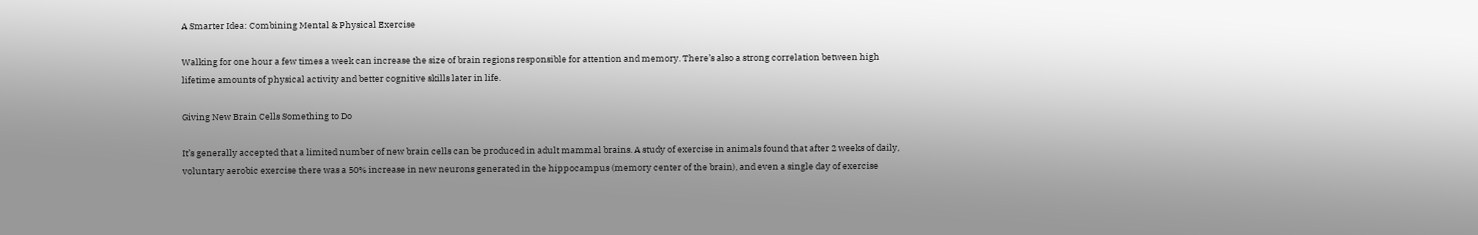A Smarter Idea: Combining Mental & Physical Exercise

Walking for one hour a few times a week can increase the size of brain regions responsible for attention and memory. There’s also a strong correlation between high lifetime amounts of physical activity and better cognitive skills later in life.

Giving New Brain Cells Something to Do

It’s generally accepted that a limited number of new brain cells can be produced in adult mammal brains. A study of exercise in animals found that after 2 weeks of daily, voluntary aerobic exercise there was a 50% increase in new neurons generated in the hippocampus (memory center of the brain), and even a single day of exercise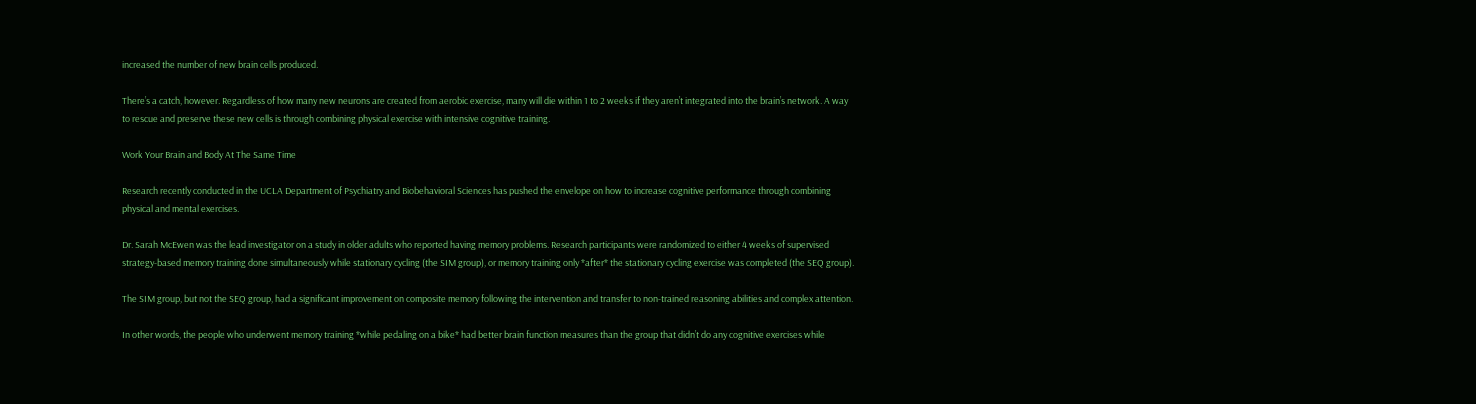increased the number of new brain cells produced.

There’s a catch, however. Regardless of how many new neurons are created from aerobic exercise, many will die within 1 to 2 weeks if they aren’t integrated into the brain’s network. A way to rescue and preserve these new cells is through combining physical exercise with intensive cognitive training.

Work Your Brain and Body At The Same Time

Research recently conducted in the UCLA Department of Psychiatry and Biobehavioral Sciences has pushed the envelope on how to increase cognitive performance through combining physical and mental exercises.

Dr. Sarah McEwen was the lead investigator on a study in older adults who reported having memory problems. Research participants were randomized to either 4 weeks of supervised strategy-based memory training done simultaneously while stationary cycling (the SIM group), or memory training only *after* the stationary cycling exercise was completed (the SEQ group).

The SIM group, but not the SEQ group, had a significant improvement on composite memory following the intervention and transfer to non-trained reasoning abilities and complex attention.

In other words, the people who underwent memory training *while pedaling on a bike* had better brain function measures than the group that didn’t do any cognitive exercises while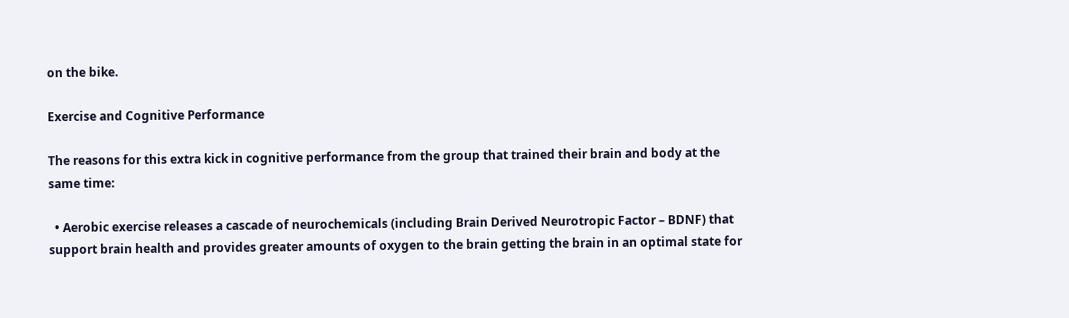on the bike.

Exercise and Cognitive Performance

The reasons for this extra kick in cognitive performance from the group that trained their brain and body at the same time:

  • Aerobic exercise releases a cascade of neurochemicals (including Brain Derived Neurotropic Factor – BDNF) that support brain health and provides greater amounts of oxygen to the brain getting the brain in an optimal state for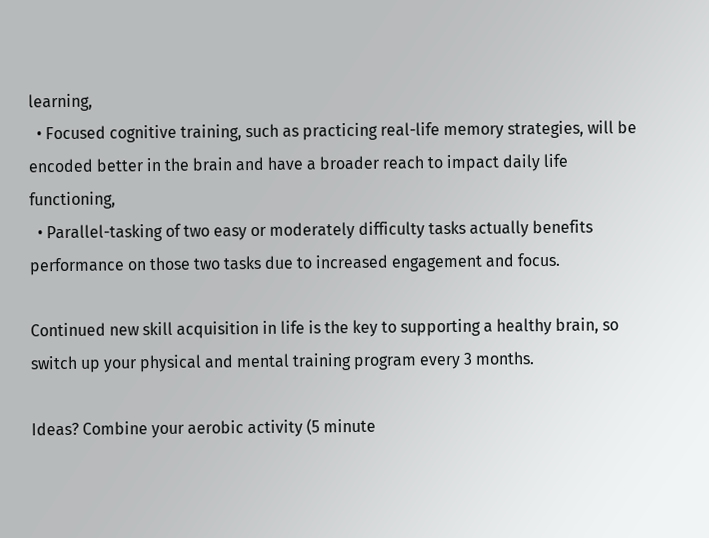learning,
  • Focused cognitive training, such as practicing real-life memory strategies, will be encoded better in the brain and have a broader reach to impact daily life functioning,
  • Parallel-tasking of two easy or moderately difficulty tasks actually benefits performance on those two tasks due to increased engagement and focus.

Continued new skill acquisition in life is the key to supporting a healthy brain, so switch up your physical and mental training program every 3 months.

Ideas? Combine your aerobic activity (5 minute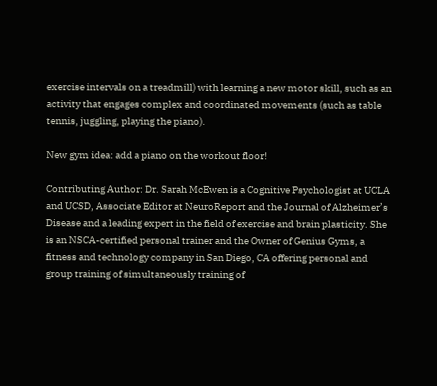exercise intervals on a treadmill) with learning a new motor skill, such as an activity that engages complex and coordinated movements (such as table tennis, juggling, playing the piano).

New gym idea: add a piano on the workout floor!

Contributing Author: Dr. Sarah McEwen is a Cognitive Psychologist at UCLA and UCSD, Associate Editor at NeuroReport and the Journal of Alzheimer’s Disease and a leading expert in the field of exercise and brain plasticity. She is an NSCA-certified personal trainer and the Owner of Genius Gyms, a fitness and technology company in San Diego, CA offering personal and group training of simultaneously training of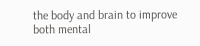the body and brain to improve both mental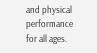and physical performance for all ages.